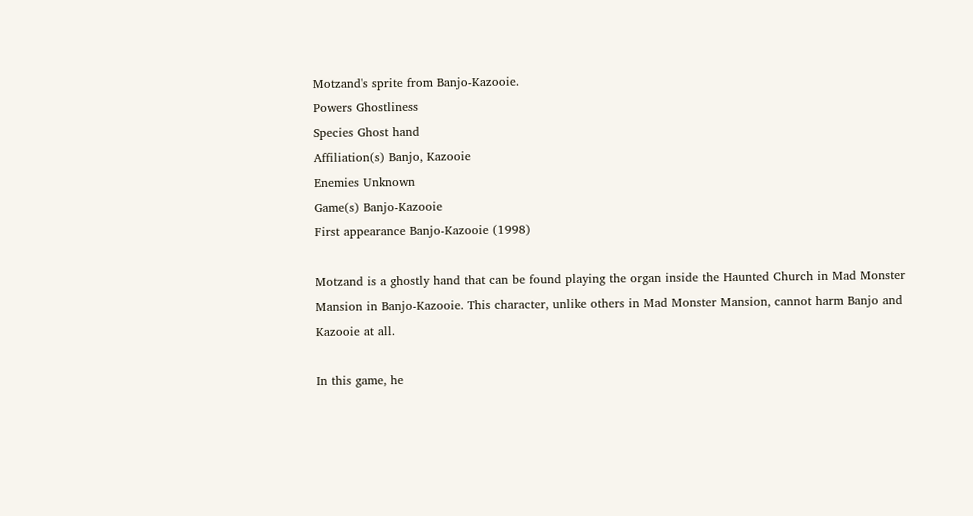Motzand's sprite from Banjo-Kazooie.
Powers Ghostliness
Species Ghost hand
Affiliation(s) Banjo, Kazooie
Enemies Unknown
Game(s) Banjo-Kazooie
First appearance Banjo-Kazooie (1998)

Motzand is a ghostly hand that can be found playing the organ inside the Haunted Church in Mad Monster Mansion in Banjo-Kazooie. This character, unlike others in Mad Monster Mansion, cannot harm Banjo and Kazooie at all.

In this game, he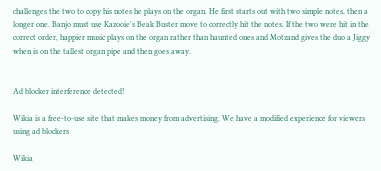challenges the two to copy his notes he plays on the organ. He first starts out with two simple notes, then a longer one. Banjo must use Kazooie's Beak Buster move to correctly hit the notes. If the two were hit in the correct order, happier music plays on the organ rather than haunted ones and Motzand gives the duo a Jiggy when is on the tallest organ pipe and then goes away.


Ad blocker interference detected!

Wikia is a free-to-use site that makes money from advertising. We have a modified experience for viewers using ad blockers

Wikia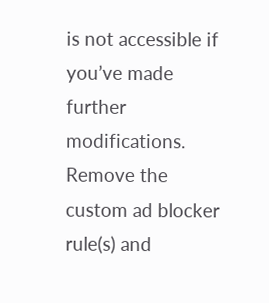is not accessible if you’ve made further modifications. Remove the custom ad blocker rule(s) and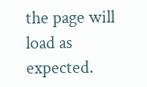the page will load as expected.